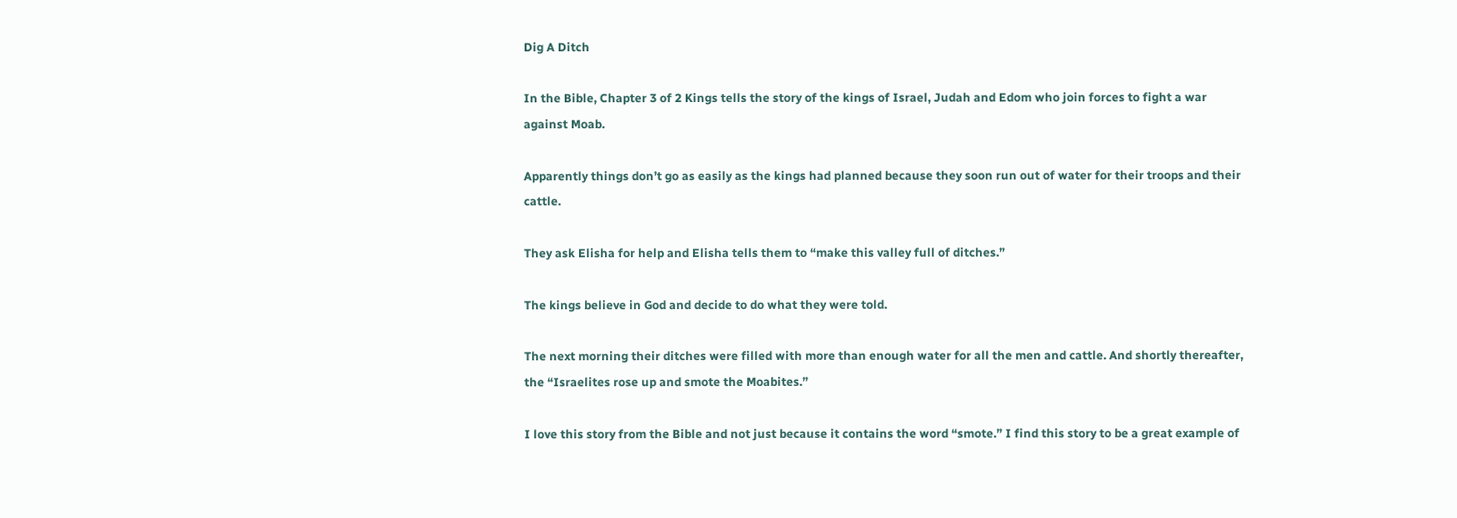Dig A Ditch

In the Bible, Chapter 3 of 2 Kings tells the story of the kings of Israel, Judah and Edom who join forces to fight a war against Moab.

Apparently things don’t go as easily as the kings had planned because they soon run out of water for their troops and their cattle.

They ask Elisha for help and Elisha tells them to “make this valley full of ditches.”

The kings believe in God and decide to do what they were told.

The next morning their ditches were filled with more than enough water for all the men and cattle. And shortly thereafter, the “Israelites rose up and smote the Moabites.”

I love this story from the Bible and not just because it contains the word “smote.” I find this story to be a great example of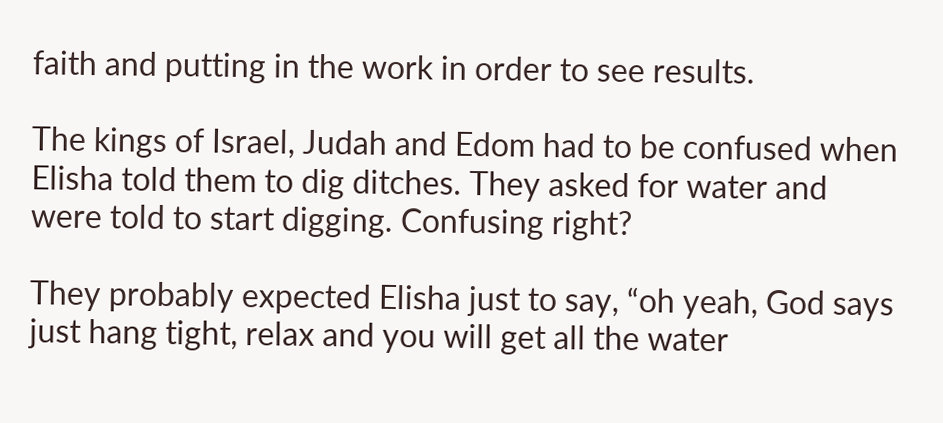faith and putting in the work in order to see results.

The kings of Israel, Judah and Edom had to be confused when Elisha told them to dig ditches. They asked for water and were told to start digging. Confusing right?

They probably expected Elisha just to say, “oh yeah, God says just hang tight, relax and you will get all the water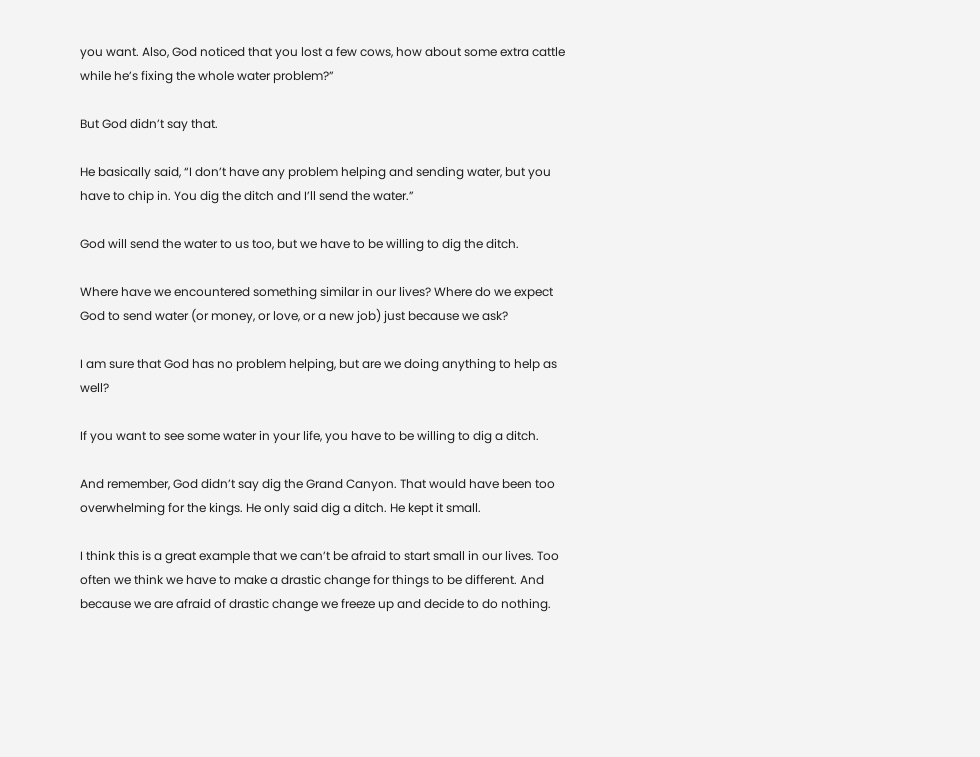you want. Also, God noticed that you lost a few cows, how about some extra cattle while he’s fixing the whole water problem?”

But God didn’t say that.

He basically said, “I don’t have any problem helping and sending water, but you have to chip in. You dig the ditch and I’ll send the water.”

God will send the water to us too, but we have to be willing to dig the ditch.

Where have we encountered something similar in our lives? Where do we expect God to send water (or money, or love, or a new job) just because we ask?

I am sure that God has no problem helping, but are we doing anything to help as well?

If you want to see some water in your life, you have to be willing to dig a ditch.

And remember, God didn’t say dig the Grand Canyon. That would have been too overwhelming for the kings. He only said dig a ditch. He kept it small.

I think this is a great example that we can’t be afraid to start small in our lives. Too often we think we have to make a drastic change for things to be different. And because we are afraid of drastic change we freeze up and decide to do nothing.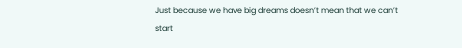Just because we have big dreams doesn’t mean that we can’t start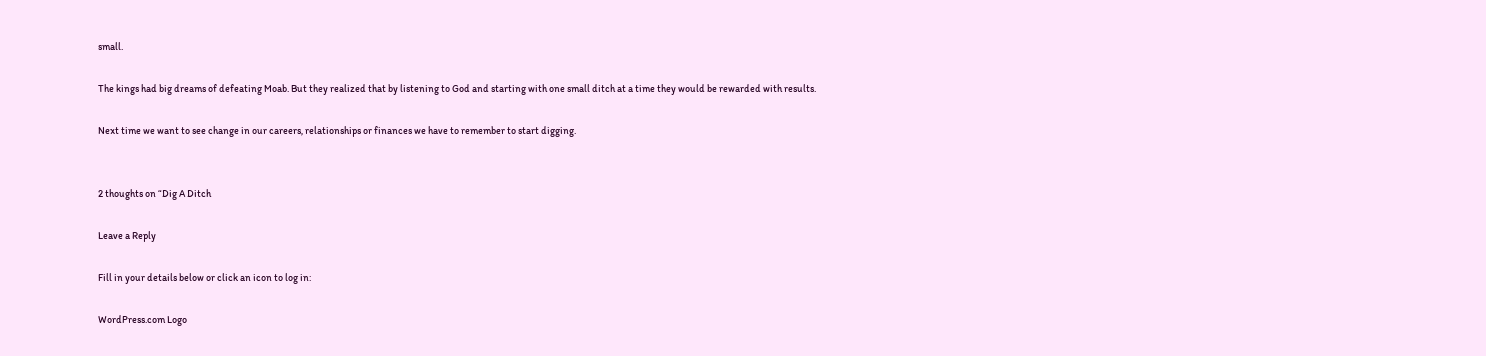small.

The kings had big dreams of defeating Moab. But they realized that by listening to God and starting with one small ditch at a time they would be rewarded with results.

Next time we want to see change in our careers, relationships or finances we have to remember to start digging.


2 thoughts on “Dig A Ditch

Leave a Reply

Fill in your details below or click an icon to log in:

WordPress.com Logo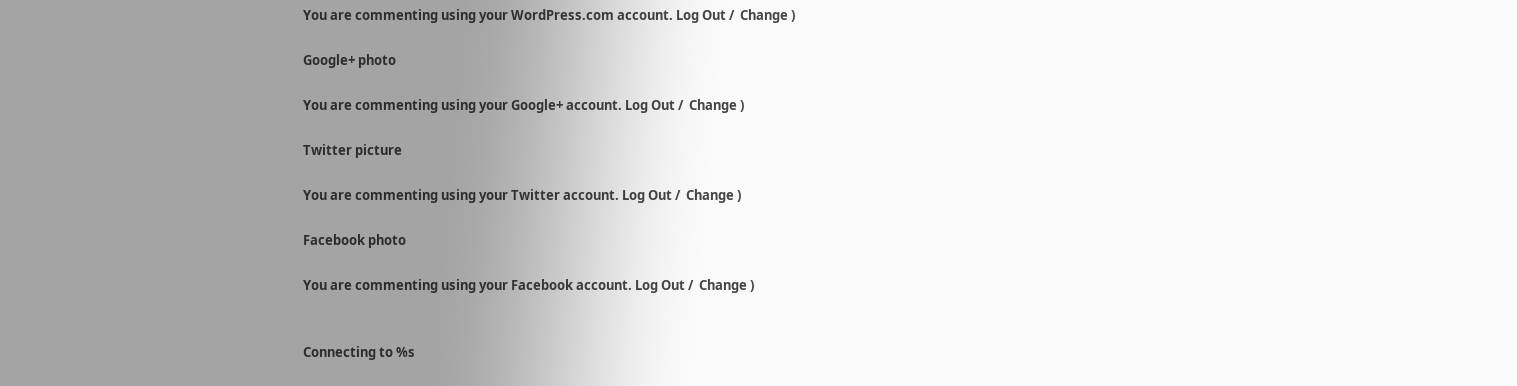You are commenting using your WordPress.com account. Log Out /  Change )

Google+ photo

You are commenting using your Google+ account. Log Out /  Change )

Twitter picture

You are commenting using your Twitter account. Log Out /  Change )

Facebook photo

You are commenting using your Facebook account. Log Out /  Change )


Connecting to %s